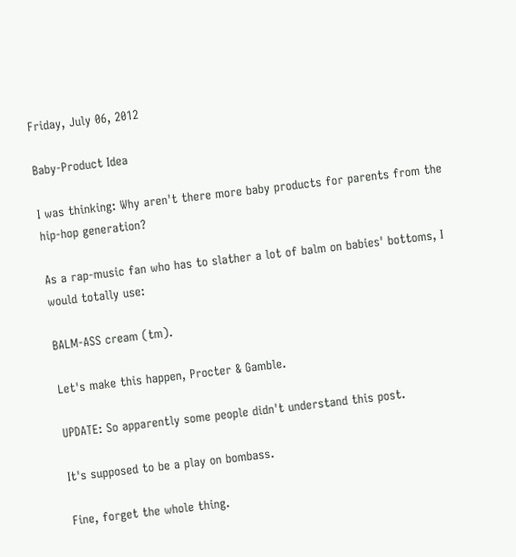Friday, July 06, 2012

Baby-Product Idea

I was thinking: Why aren't there more baby products for parents from the hip-hop generation?

As a rap-music fan who has to slather a lot of balm on babies' bottoms, I would totally use:

BALM-ASS cream (tm).

Let's make this happen, Procter & Gamble.

UPDATE: So apparently some people didn't understand this post.

It's supposed to be a play on bombass.

Fine, forget the whole thing.